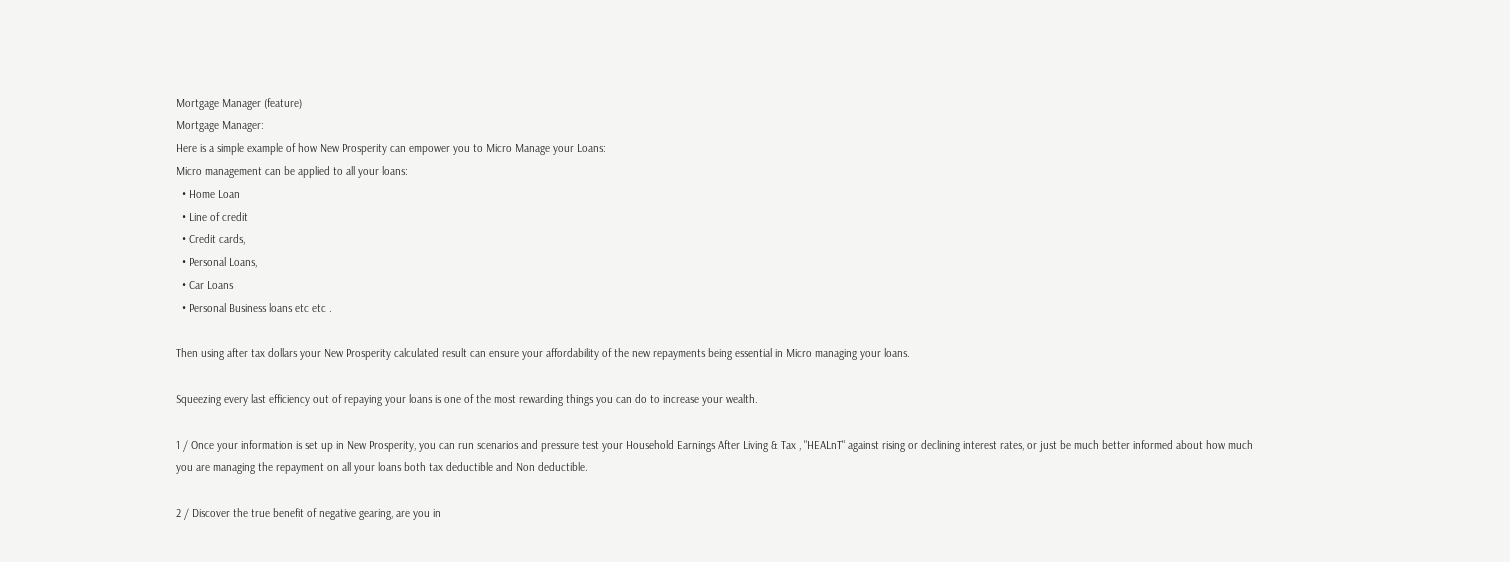Mortgage Manager (feature)
Mortgage Manager:
Here is a simple example of how New Prosperity can empower you to Micro Manage your Loans:
Micro management can be applied to all your loans:
  • Home Loan
  • Line of credit
  • Credit cards,
  • Personal Loans,
  • Car Loans
  • Personal Business loans etc etc .

Then using after tax dollars your New Prosperity calculated result can ensure your affordability of the new repayments being essential in Micro managing your loans.

Squeezing every last efficiency out of repaying your loans is one of the most rewarding things you can do to increase your wealth.

1 / Once your information is set up in New Prosperity, you can run scenarios and pressure test your Household Earnings After Living & Tax , "HEALnT" against rising or declining interest rates, or just be much better informed about how much you are managing the repayment on all your loans both tax deductible and Non deductible.

2 / Discover the true benefit of negative gearing, are you in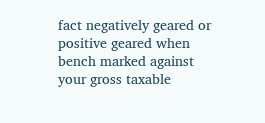fact negatively geared or positive geared when bench marked against your gross taxable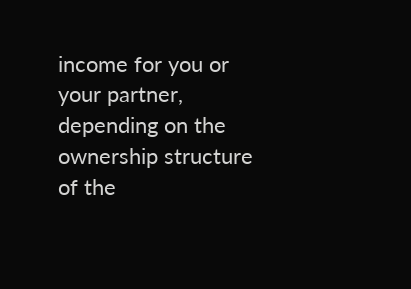income for you or your partner, depending on the ownership structure of the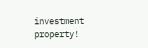investment property!